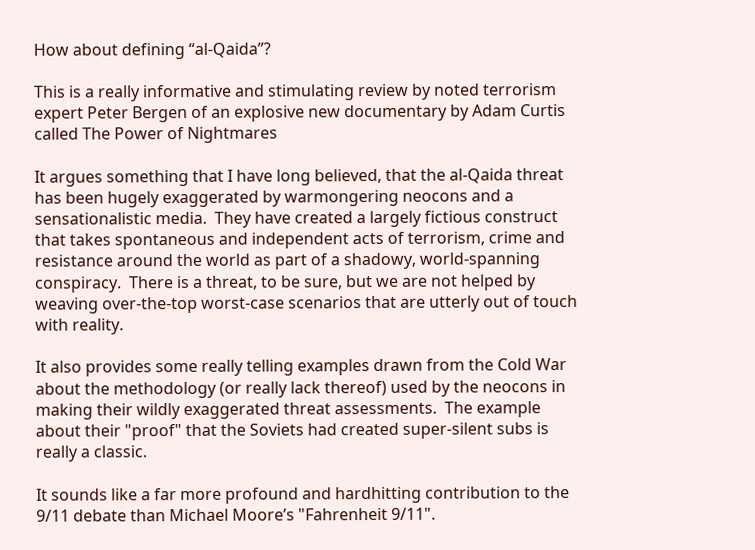How about defining “al-Qaida”?

This is a really informative and stimulating review by noted terrorism expert Peter Bergen of an explosive new documentary by Adam Curtis called The Power of Nightmares

It argues something that I have long believed, that the al-Qaida threat has been hugely exaggerated by warmongering neocons and a sensationalistic media.  They have created a largely fictious construct that takes spontaneous and independent acts of terrorism, crime and resistance around the world as part of a shadowy, world-spanning conspiracy.  There is a threat, to be sure, but we are not helped by weaving over-the-top worst-case scenarios that are utterly out of touch with reality.

It also provides some really telling examples drawn from the Cold War about the methodology (or really lack thereof) used by the neocons in making their wildly exaggerated threat assessments.  The example about their "proof" that the Soviets had created super-silent subs is really a classic.

It sounds like a far more profound and hardhitting contribution to the 9/11 debate than Michael Moore’s "Fahrenheit 9/11".